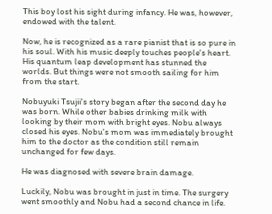This boy lost his sight during infancy. He was, however, endowed with the talent.

Now, he is recognized as a rare pianist that is so pure in his soul. With his music deeply touches people's heart. His quantum leap development has stunned the worlds. But things were not smooth sailing for him from the start.

Nobuyuki Tsujii's story began after the second day he was born. While other babies drinking milk with looking by their mom with bright eyes. Nobu always closed his eyes. Nobu's mom was immediately brought him to the doctor as the condition still remain unchanged for few days.

He was diagnosed with severe brain damage.

Luckily, Nobu was brought in just in time. The surgery went smoothly and Nobu had a second chance in life.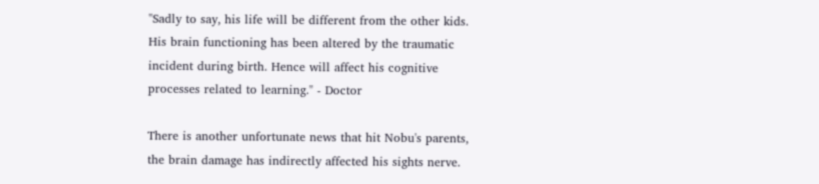"Sadly to say, his life will be different from the other kids. His brain functioning has been altered by the traumatic incident during birth. Hence will affect his cognitive processes related to learning." - Doctor

There is another unfortunate news that hit Nobu's parents, the brain damage has indirectly affected his sights nerve.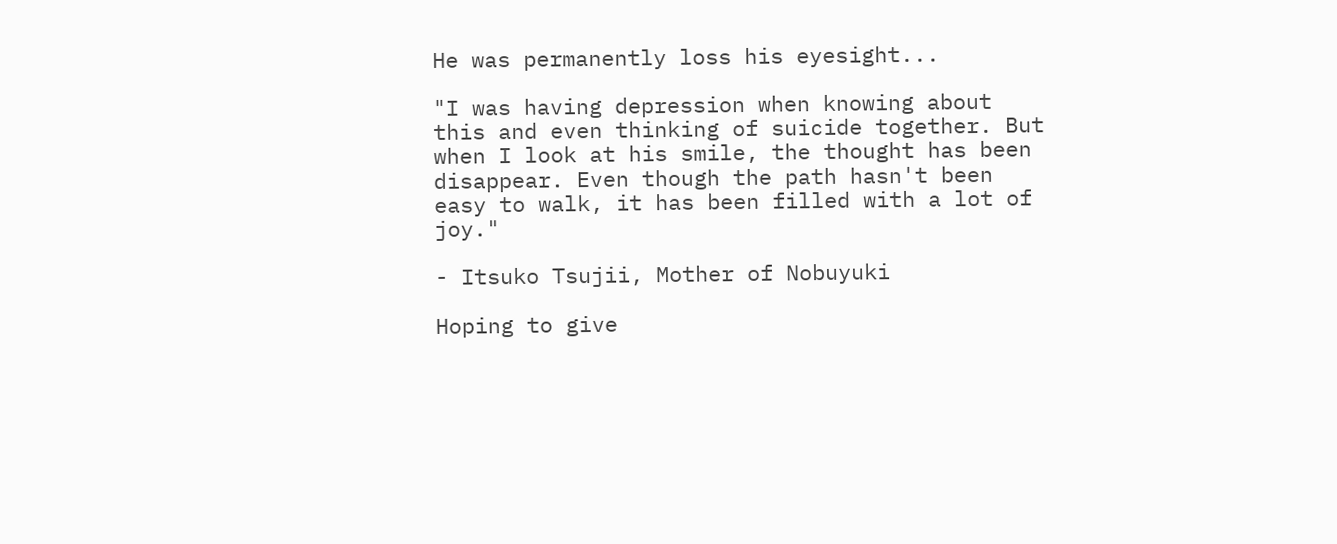He was permanently loss his eyesight...

"I was having depression when knowing about this and even thinking of suicide together. But when I look at his smile, the thought has been disappear. Even though the path hasn't been easy to walk, it has been filled with a lot of joy."

- Itsuko Tsujii, Mother of Nobuyuki

Hoping to give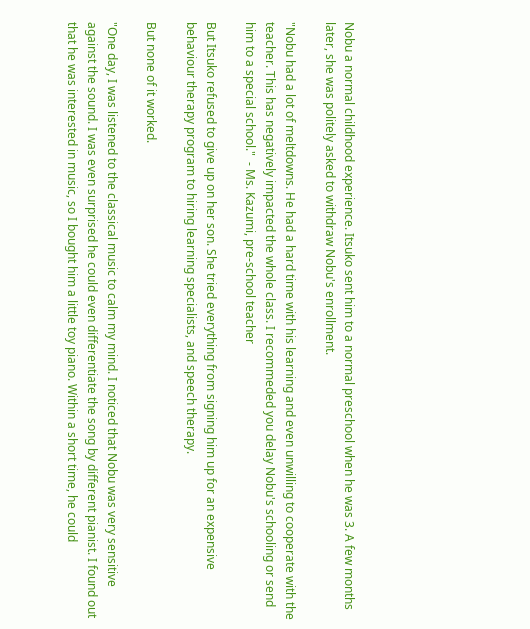Nobu a normal childhood experience. Itsuko sent him to a normal preschool when he was 3. A few months later, she was politely asked to withdraw Nobu's enrollment.

"Nobu had a lot of meltdowns. He had a hard time with his learning and even unwilling to cooperate with the teacher. This has negatively impacted the whole class. I recommeded you delay Nobu's schooling or send him to a special school."  - Ms. Kazumi, pre-school teacher

But Itsuko refused to give up on her son. She tried everything from signing him up for an expensive behaviour therapy program to hiring learning specialists, and speech therapy.

But none of it worked.

"One day, I was listened to the classical music to calm my mind. I noticed that Nobu was very sensitive against the sound. I was even surprised he could even differentiate the song by different pianist. I found out that he was interested in music, so I bought him a little toy piano. Within a short time, he could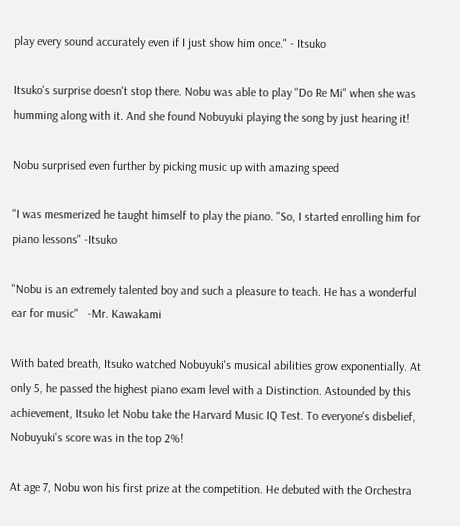play every sound accurately even if I just show him once." - Itsuko

Itsuko's surprise doesn't stop there. Nobu was able to play "Do Re Mi" when she was humming along with it. And she found Nobuyuki playing the song by just hearing it!

Nobu surprised even further by picking music up with amazing speed

"I was mesmerized he taught himself to play the piano. "So, I started enrolling him for piano lessons" -Itsuko

"Nobu is an extremely talented boy and such a pleasure to teach. He has a wonderful ear for music"   -Mr. Kawakami

With bated breath, Itsuko watched Nobuyuki's musical abilities grow exponentially. At only 5, he passed the highest piano exam level with a Distinction. Astounded by this achievement, Itsuko let Nobu take the Harvard Music IQ Test. To everyone's disbelief, Nobuyuki's score was in the top 2%!

At age 7, Nobu won his first prize at the competition. He debuted with the Orchestra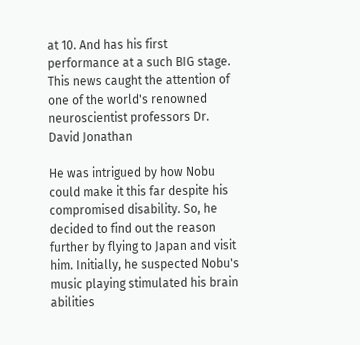at 10. And has his first performance at a such BIG stage. This news caught the attention of one of the world's renowned neuroscientist professors Dr. David Jonathan

He was intrigued by how Nobu could make it this far despite his compromised disability. So, he decided to find out the reason further by flying to Japan and visit him. Initially, he suspected Nobu's music playing stimulated his brain abilities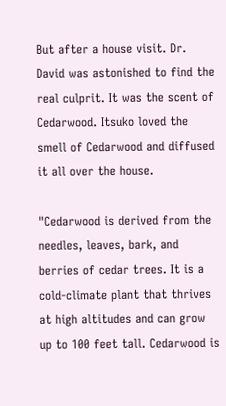But after a house visit. Dr. David was astonished to find the real culprit. It was the scent of Cedarwood. Itsuko loved the smell of Cedarwood and diffused it all over the house.

"Cedarwood is derived from the needles, leaves, bark, and berries of cedar trees. It is a cold-climate plant that thrives at high altitudes and can grow up to 100 feet tall. Cedarwood is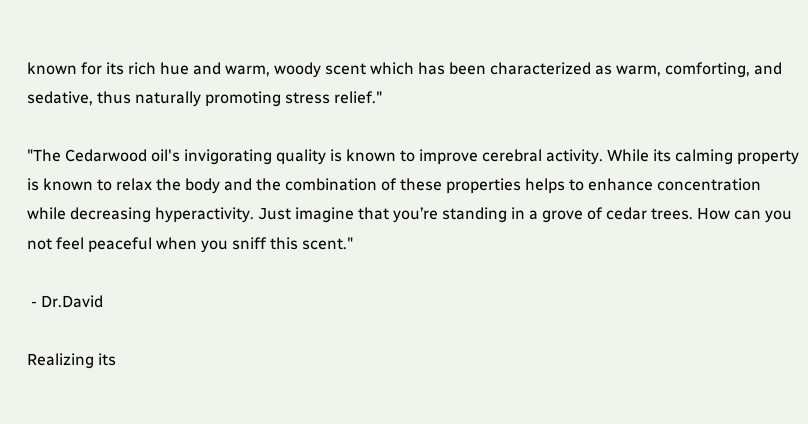known for its rich hue and warm, woody scent which has been characterized as warm, comforting, and sedative, thus naturally promoting stress relief."

"The Cedarwood oil's invigorating quality is known to improve cerebral activity. While its calming property is known to relax the body and the combination of these properties helps to enhance concentration while decreasing hyperactivity. Just imagine that you’re standing in a grove of cedar trees. How can you not feel peaceful when you sniff this scent."

 - Dr.David

Realizing its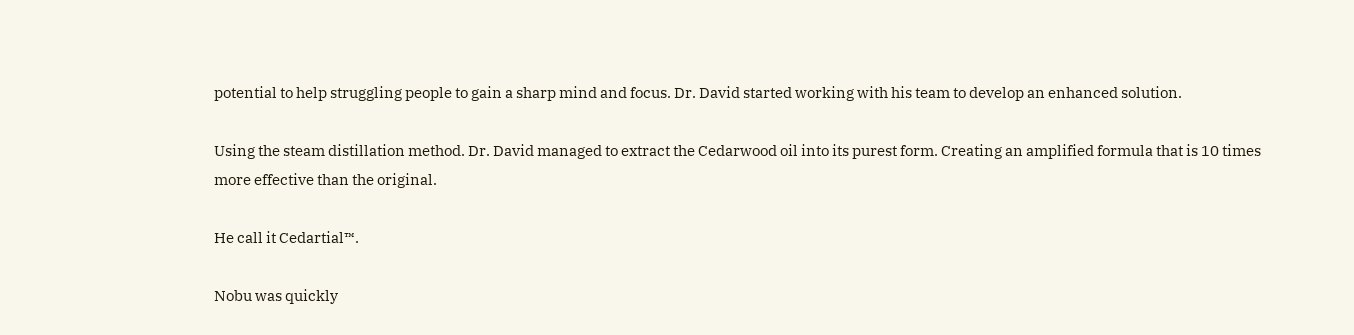potential to help struggling people to gain a sharp mind and focus. Dr. David started working with his team to develop an enhanced solution.

Using the steam distillation method. Dr. David managed to extract the Cedarwood oil into its purest form. Creating an amplified formula that is 10 times more effective than the original.

He call it Cedartial™.

Nobu was quickly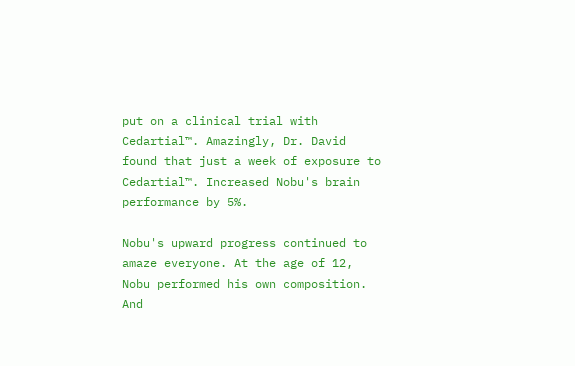put on a clinical trial with Cedartial™. Amazingly, Dr. David found that just a week of exposure to Cedartial™. Increased Nobu's brain performance by 5%.

Nobu's upward progress continued to amaze everyone. At the age of 12, Nobu performed his own composition. And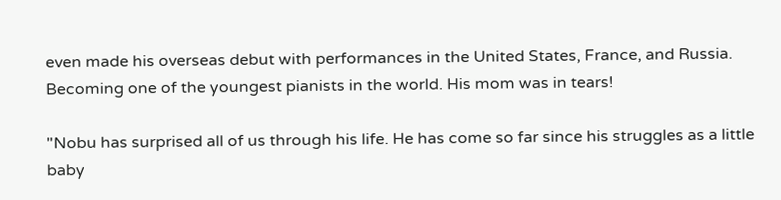even made his overseas debut with performances in the United States, France, and Russia. Becoming one of the youngest pianists in the world. His mom was in tears!

"Nobu has surprised all of us through his life. He has come so far since his struggles as a little baby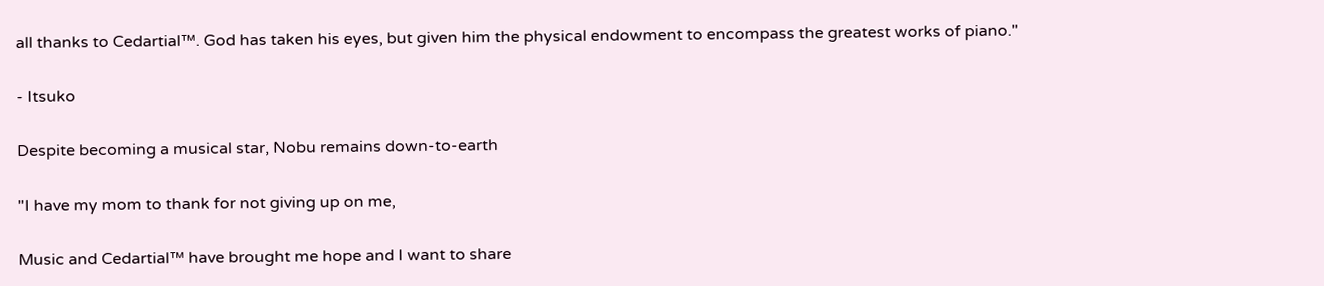all thanks to Cedartial™. God has taken his eyes, but given him the physical endowment to encompass the greatest works of piano."

- Itsuko

Despite becoming a musical star, Nobu remains down-to-earth

"I have my mom to thank for not giving up on me,

Music and Cedartial™ have brought me hope and I want to share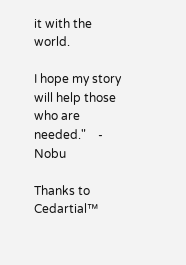it with the world.

I hope my story will help those who are needed."    - Nobu

Thanks to Cedartial™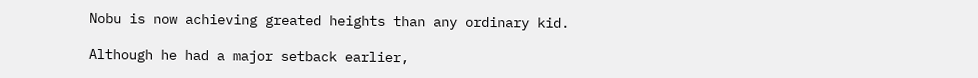Nobu is now achieving greated heights than any ordinary kid.

Although he had a major setback earlier,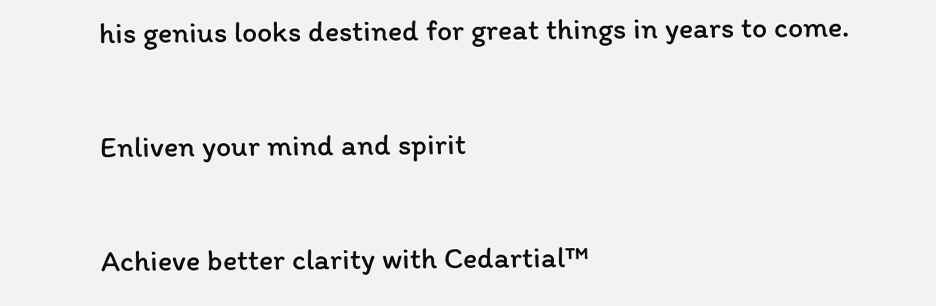his genius looks destined for great things in years to come.

Enliven your mind and spirit

Achieve better clarity with Cedartial™